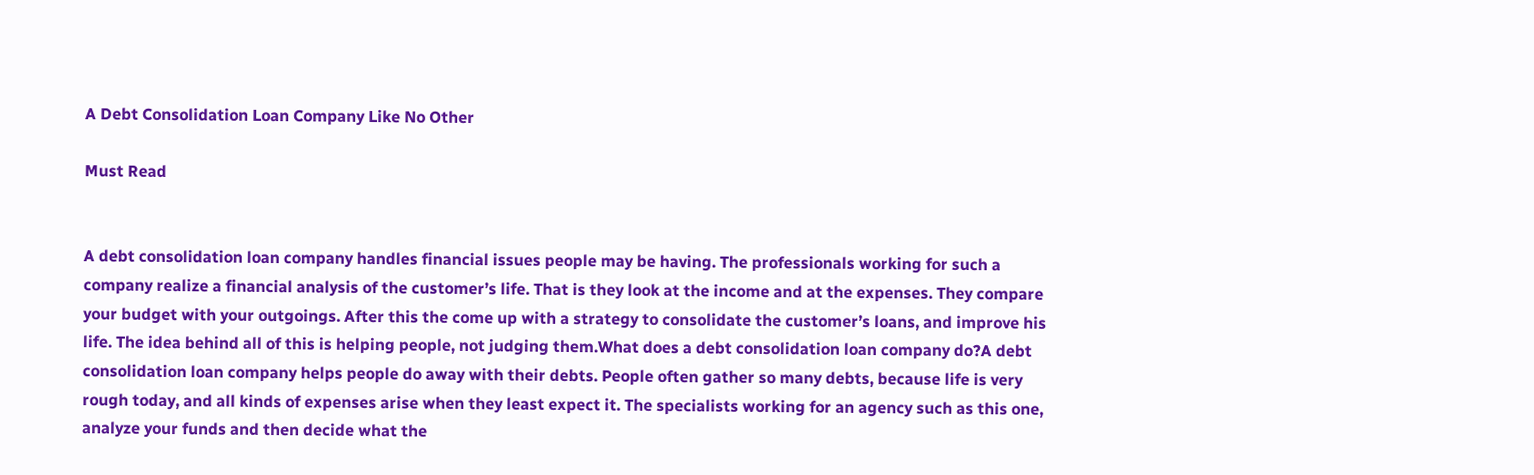A Debt Consolidation Loan Company Like No Other

Must Read


A debt consolidation loan company handles financial issues people may be having. The professionals working for such a company realize a financial analysis of the customer’s life. That is they look at the income and at the expenses. They compare your budget with your outgoings. After this the come up with a strategy to consolidate the customer’s loans, and improve his life. The idea behind all of this is helping people, not judging them.What does a debt consolidation loan company do?A debt consolidation loan company helps people do away with their debts. People often gather so many debts, because life is very rough today, and all kinds of expenses arise when they least expect it. The specialists working for an agency such as this one, analyze your funds and then decide what the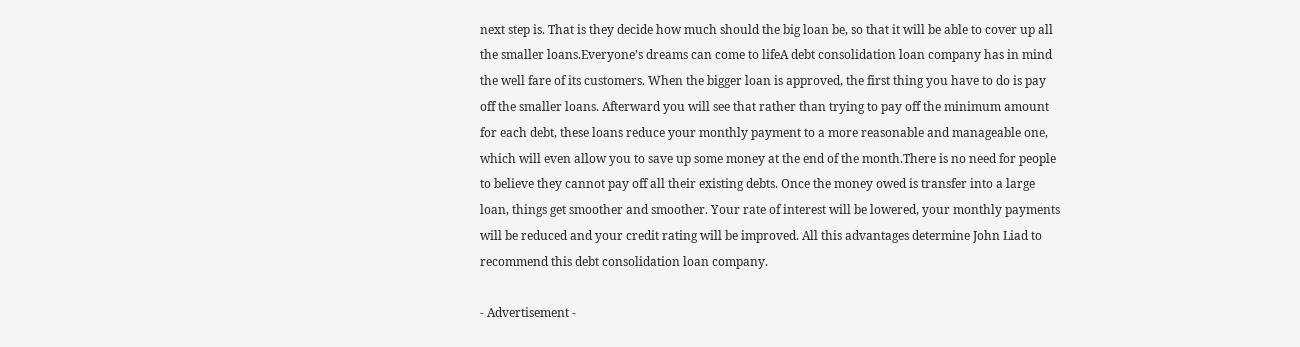next step is. That is they decide how much should the big loan be, so that it will be able to cover up all the smaller loans.Everyone’s dreams can come to lifeA debt consolidation loan company has in mind the well fare of its customers. When the bigger loan is approved, the first thing you have to do is pay off the smaller loans. Afterward you will see that rather than trying to pay off the minimum amount for each debt, these loans reduce your monthly payment to a more reasonable and manageable one, which will even allow you to save up some money at the end of the month.There is no need for people to believe they cannot pay off all their existing debts. Once the money owed is transfer into a large loan, things get smoother and smoother. Your rate of interest will be lowered, your monthly payments will be reduced and your credit rating will be improved. All this advantages determine John Liad to recommend this debt consolidation loan company.

- Advertisement -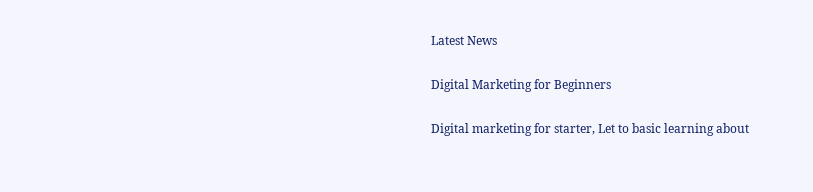Latest News

Digital Marketing for Beginners

Digital marketing for starter, Let to basic learning about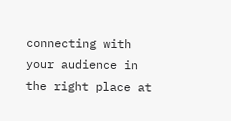connecting with your audience in the right place at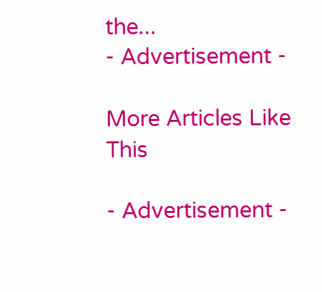the...
- Advertisement -

More Articles Like This

- Advertisement -